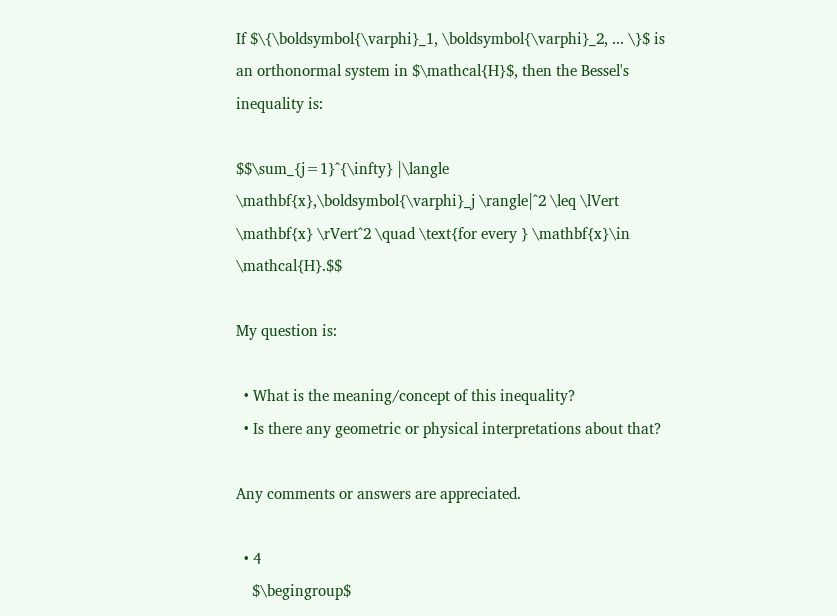If $\{\boldsymbol{\varphi}_1, \boldsymbol{\varphi}_2, ... \}$ is an orthonormal system in $\mathcal{H}$, then the Bessel's inequality is:

$$\sum_{j=1}^{\infty} |\langle \mathbf{x},\boldsymbol{\varphi}_j \rangle|^2 \leq \lVert \mathbf{x} \rVert^2 \quad \text{for every } \mathbf{x}\in \mathcal{H}.$$

My question is:

  • What is the meaning/concept of this inequality?
  • Is there any geometric or physical interpretations about that?

Any comments or answers are appreciated.

  • 4
    $\begingroup$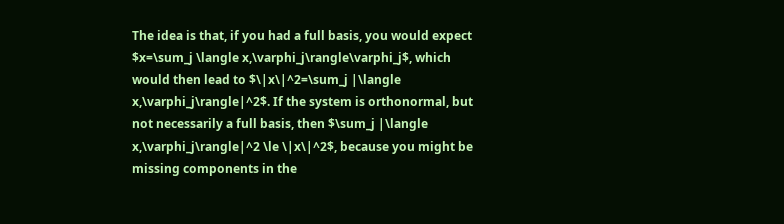The idea is that, if you had a full basis, you would expect $x=\sum_j \langle x,\varphi_j\rangle\varphi_j$, which would then lead to $\|x\|^2=\sum_j |\langle x,\varphi_j\rangle|^2$. If the system is orthonormal, but not necessarily a full basis, then $\sum_j |\langle x,\varphi_j\rangle|^2 \le \|x\|^2$, because you might be missing components in the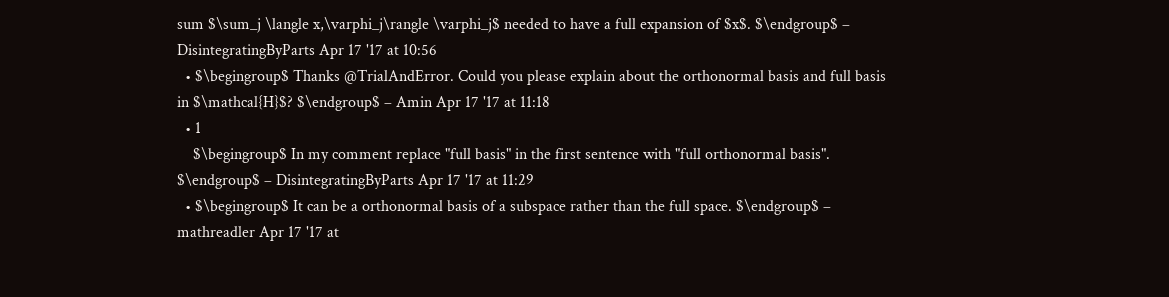sum $\sum_j \langle x,\varphi_j\rangle \varphi_j$ needed to have a full expansion of $x$. $\endgroup$ – DisintegratingByParts Apr 17 '17 at 10:56
  • $\begingroup$ Thanks @TrialAndError. Could you please explain about the orthonormal basis and full basis in $\mathcal{H}$? $\endgroup$ – Amin Apr 17 '17 at 11:18
  • 1
    $\begingroup$ In my comment replace "full basis" in the first sentence with "full orthonormal basis". $\endgroup$ – DisintegratingByParts Apr 17 '17 at 11:29
  • $\begingroup$ It can be a orthonormal basis of a subspace rather than the full space. $\endgroup$ – mathreadler Apr 17 '17 at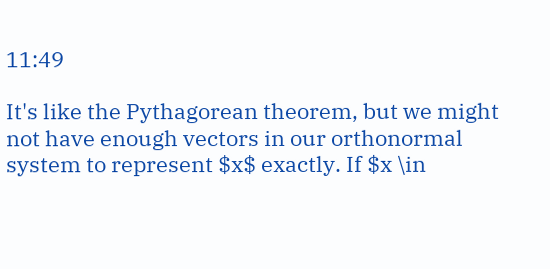11:49

It's like the Pythagorean theorem, but we might not have enough vectors in our orthonormal system to represent $x$ exactly. If $x \in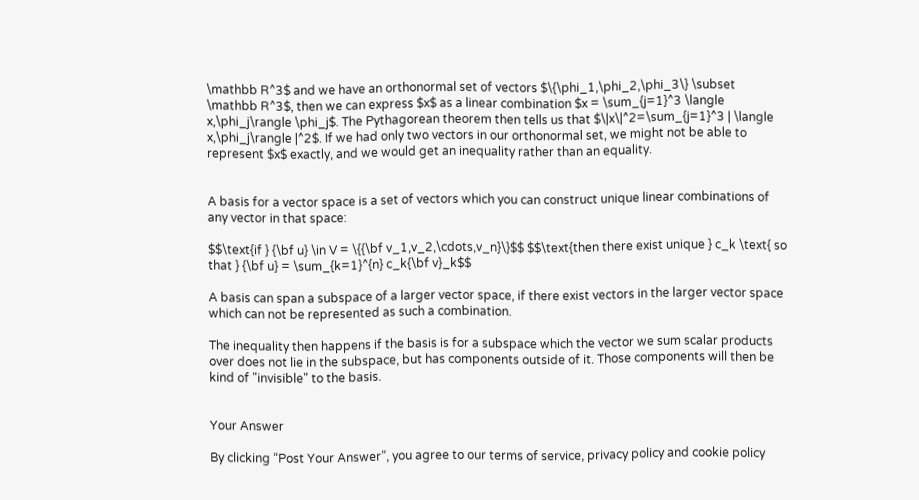\mathbb R^3$ and we have an orthonormal set of vectors $\{\phi_1,\phi_2,\phi_3\} \subset \mathbb R^3$, then we can express $x$ as a linear combination $x = \sum_{j=1}^3 \langle x,\phi_j\rangle \phi_j$. The Pythagorean theorem then tells us that $\|x\|^2=\sum_{j=1}^3 | \langle x,\phi_j\rangle |^2$. If we had only two vectors in our orthonormal set, we might not be able to represent $x$ exactly, and we would get an inequality rather than an equality.


A basis for a vector space is a set of vectors which you can construct unique linear combinations of any vector in that space:

$$\text{if } {\bf u} \in V = \{{\bf v_1,v_2,\cdots,v_n}\}$$ $$\text{then there exist unique } c_k \text{ so that } {\bf u} = \sum_{k=1}^{n} c_k{\bf v}_k$$

A basis can span a subspace of a larger vector space, if there exist vectors in the larger vector space which can not be represented as such a combination.

The inequality then happens if the basis is for a subspace which the vector we sum scalar products over does not lie in the subspace, but has components outside of it. Those components will then be kind of "invisible" to the basis.


Your Answer

By clicking “Post Your Answer”, you agree to our terms of service, privacy policy and cookie policy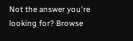Not the answer you're looking for? Browse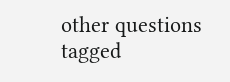other questions tagged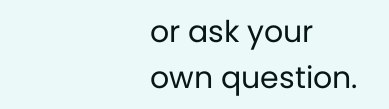or ask your own question.